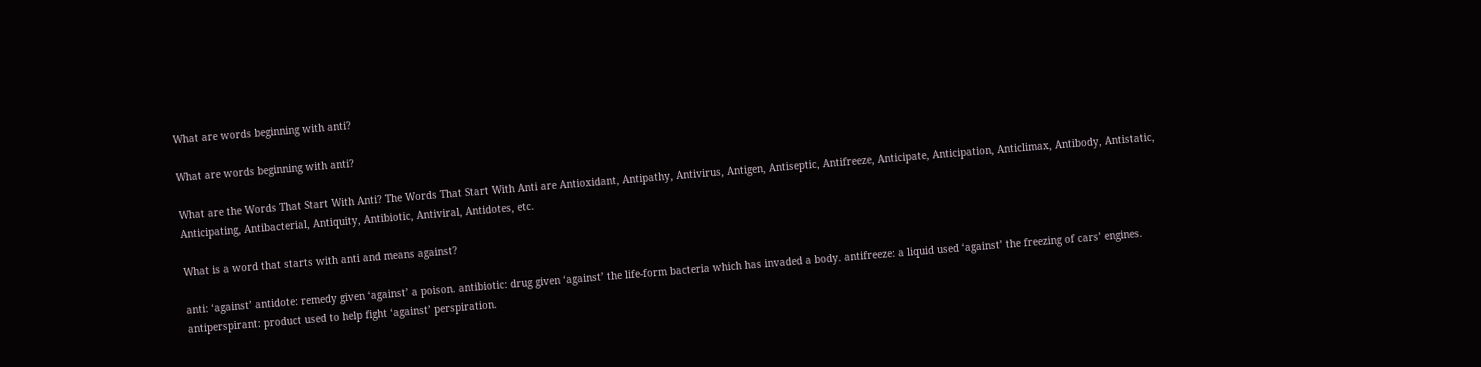What are words beginning with anti?

What are words beginning with anti?

What are the Words That Start With Anti? The Words That Start With Anti are Antioxidant, Antipathy, Antivirus, Antigen, Antiseptic, Antifreeze, Anticipate, Anticipation, Anticlimax, Antibody, Antistatic, Anticipating, Antibacterial, Antiquity, Antibiotic, Antiviral, Antidotes, etc.

What is a word that starts with anti and means against?

anti: ‘against’ antidote: remedy given ‘against’ a poison. antibiotic: drug given ‘against’ the life-form bacteria which has invaded a body. antifreeze: a liquid used ‘against’ the freezing of cars’ engines. antiperspirant: product used to help fight ‘against’ perspiration.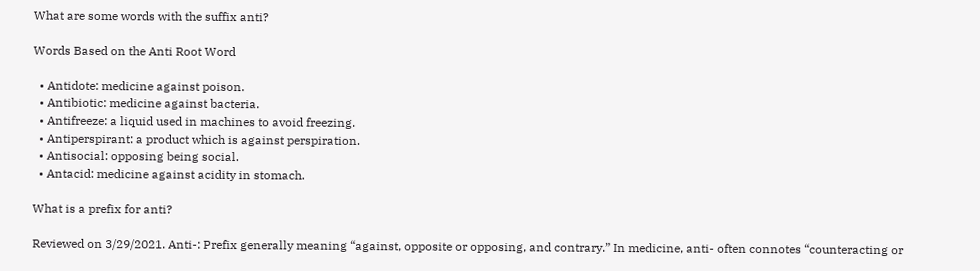What are some words with the suffix anti?

Words Based on the Anti Root Word

  • Antidote: medicine against poison.
  • Antibiotic: medicine against bacteria.
  • Antifreeze: a liquid used in machines to avoid freezing.
  • Antiperspirant: a product which is against perspiration.
  • Antisocial: opposing being social.
  • Antacid: medicine against acidity in stomach.

What is a prefix for anti?

Reviewed on 3/29/2021. Anti-: Prefix generally meaning “against, opposite or opposing, and contrary.” In medicine, anti- often connotes “counteracting or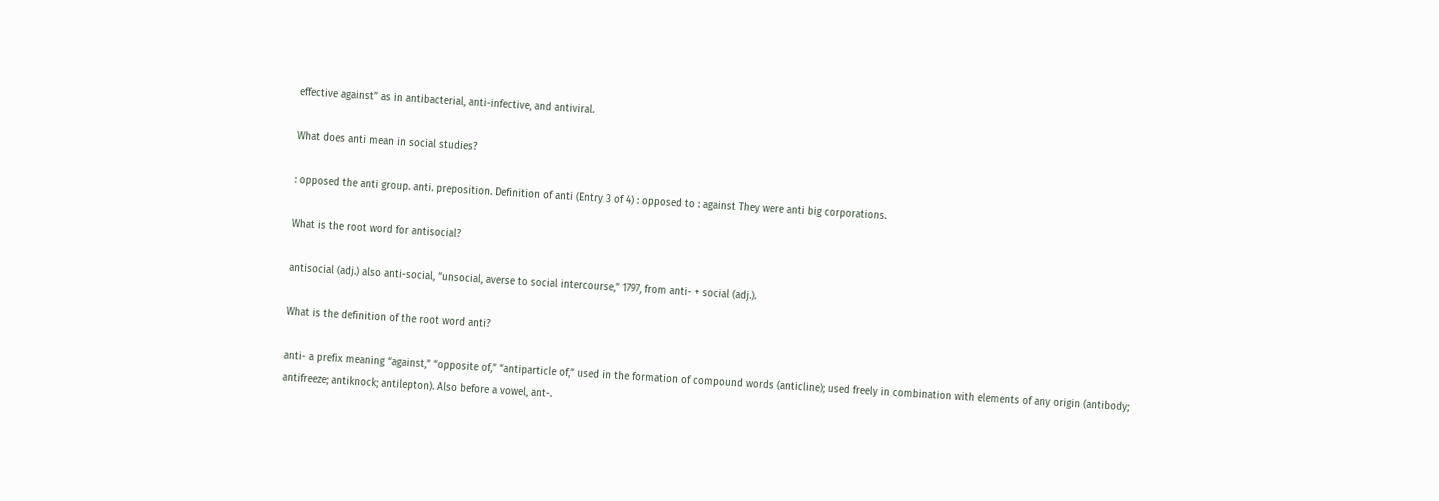effective against” as in antibacterial, anti-infective, and antiviral.

What does anti mean in social studies?

: opposed the anti group. anti. preposition. Definition of anti (Entry 3 of 4) : opposed to : against They were anti big corporations.

What is the root word for antisocial?

antisocial (adj.) also anti-social, “unsocial, averse to social intercourse,” 1797, from anti- + social (adj.).

What is the definition of the root word anti?

anti- a prefix meaning “against,” “opposite of,” “antiparticle of,” used in the formation of compound words (anticline); used freely in combination with elements of any origin (antibody; antifreeze; antiknock; antilepton). Also before a vowel, ant-.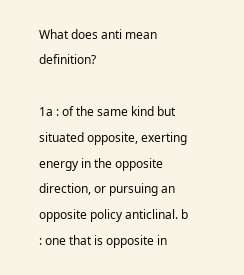What does anti mean definition?

1a : of the same kind but situated opposite, exerting energy in the opposite direction, or pursuing an opposite policy anticlinal. b : one that is opposite in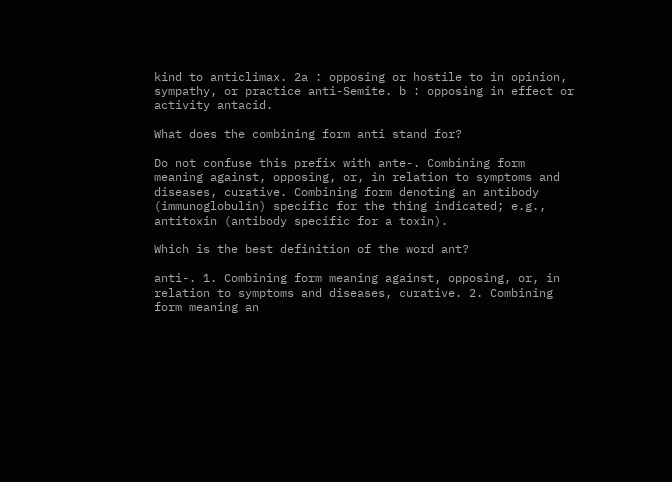kind to anticlimax. 2a : opposing or hostile to in opinion, sympathy, or practice anti-Semite. b : opposing in effect or activity antacid.

What does the combining form anti stand for?

Do not confuse this prefix with ante-. Combining form meaning against, opposing, or, in relation to symptoms and diseases, curative. Combining form denoting an antibody (immunoglobulin) specific for the thing indicated; e.g., antitoxin (antibody specific for a toxin).

Which is the best definition of the word ant?

anti-. 1. Combining form meaning against, opposing, or, in relation to symptoms and diseases, curative. 2. Combining form meaning an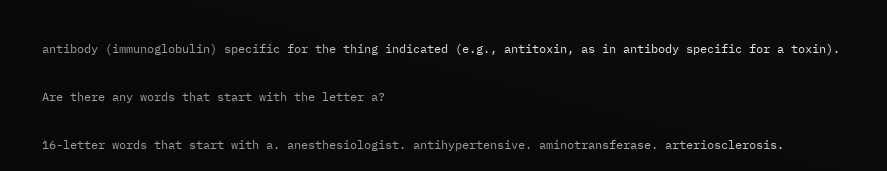antibody (immunoglobulin) specific for the thing indicated (e.g., antitoxin, as in antibody specific for a toxin).

Are there any words that start with the letter a?

16-letter words that start with a. anesthesiologist. antihypertensive. aminotransferase. arteriosclerosis.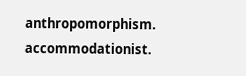anthropomorphism. accommodationist.